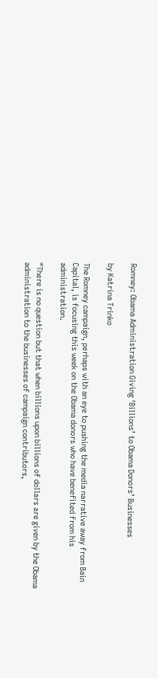Romney: Obama Administration Giving ‘Billions’ to Obama Donors’ Businesses

by Katrina Trinko

The Romney campaign, perhaps with an eye to pushing the media narrative away from Bain Capital, is focusing this week on the Obama donors who have benefited from his administration.

“There is no question but that when billions upon billions of dollars are given by the Obama administration to the businesses of campaign contributors,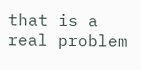that is a real problem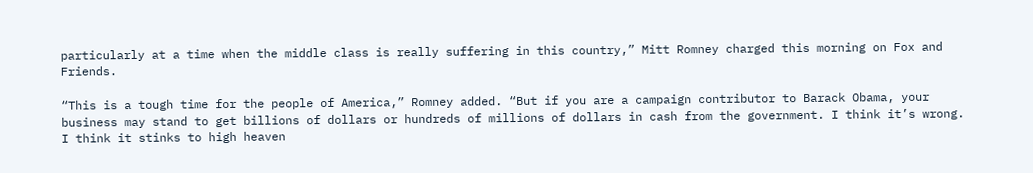particularly at a time when the middle class is really suffering in this country,” Mitt Romney charged this morning on Fox and Friends.

“This is a tough time for the people of America,” Romney added. “But if you are a campaign contributor to Barack Obama, your business may stand to get billions of dollars or hundreds of millions of dollars in cash from the government. I think it’s wrong. I think it stinks to high heaven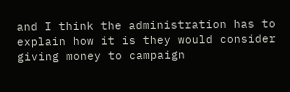and I think the administration has to explain how it is they would consider giving money to campaign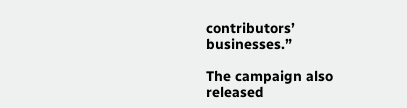contributors’ businesses.”

The campaign also released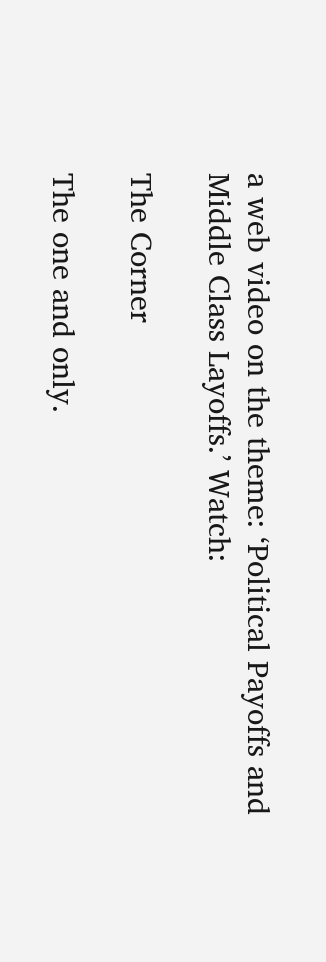a web video on the theme: ‘Political Payoffs and Middle Class Layoffs.’ Watch:

The Corner

The one and only.